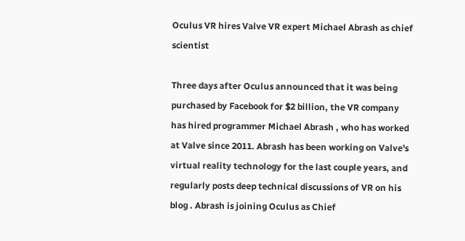Oculus VR hires Valve VR expert Michael Abrash as chief scientist

Three days after Oculus announced that it was being purchased by Facebook for $2 billion, the VR company has hired programmer Michael Abrash , who has worked at Valve since 2011. Abrash has been working on Valve's virtual reality technology for the last couple years, and regularly posts deep technical discussions of VR on his blog . Abrash is joining Oculus as Chief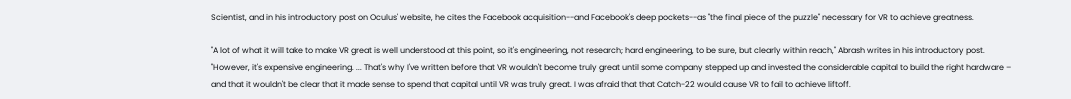Scientist, and in his introductory post on Oculus' website, he cites the Facebook acquisition--and Facebook's deep pockets--as "the final piece of the puzzle" necessary for VR to achieve greatness.

"A lot of what it will take to make VR great is well understood at this point, so it's engineering, not research; hard engineering, to be sure, but clearly within reach," Abrash writes in his introductory post. "However, it's expensive engineering. ... That's why I've written before that VR wouldn't become truly great until some company stepped up and invested the considerable capital to build the right hardware – and that it wouldn't be clear that it made sense to spend that capital until VR was truly great. I was afraid that that Catch-22 would cause VR to fail to achieve liftoff.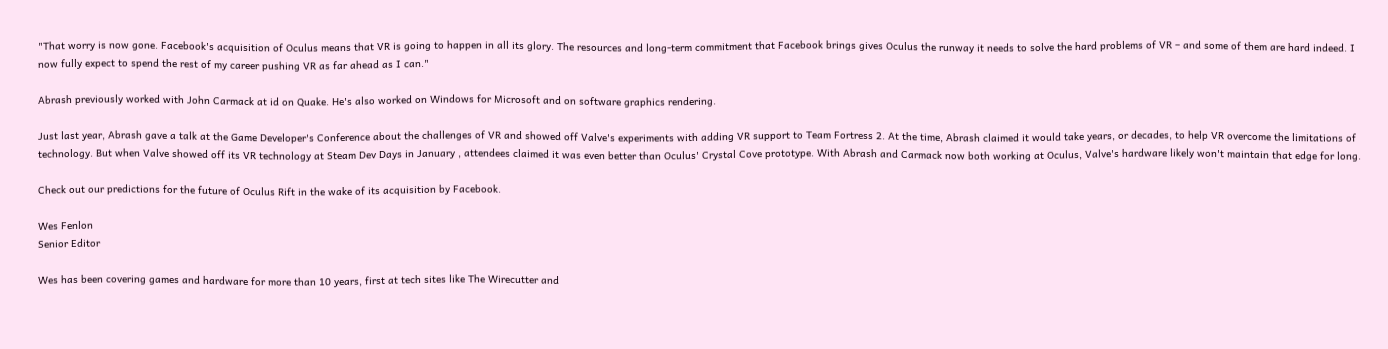"That worry is now gone. Facebook's acquisition of Oculus means that VR is going to happen in all its glory. The resources and long-term commitment that Facebook brings gives Oculus the runway it needs to solve the hard problems of VR – and some of them are hard indeed. I now fully expect to spend the rest of my career pushing VR as far ahead as I can."

Abrash previously worked with John Carmack at id on Quake. He's also worked on Windows for Microsoft and on software graphics rendering.

Just last year, Abrash gave a talk at the Game Developer's Conference about the challenges of VR and showed off Valve's experiments with adding VR support to Team Fortress 2. At the time, Abrash claimed it would take years, or decades, to help VR overcome the limitations of technology. But when Valve showed off its VR technology at Steam Dev Days in January , attendees claimed it was even better than Oculus' Crystal Cove prototype. With Abrash and Carmack now both working at Oculus, Valve's hardware likely won't maintain that edge for long.

Check out our predictions for the future of Oculus Rift in the wake of its acquisition by Facebook.

Wes Fenlon
Senior Editor

Wes has been covering games and hardware for more than 10 years, first at tech sites like The Wirecutter and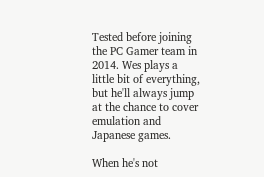Tested before joining the PC Gamer team in 2014. Wes plays a little bit of everything, but he'll always jump at the chance to cover emulation and Japanese games.

When he's not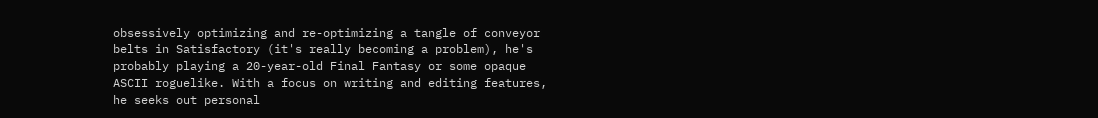obsessively optimizing and re-optimizing a tangle of conveyor belts in Satisfactory (it's really becoming a problem), he's probably playing a 20-year-old Final Fantasy or some opaque ASCII roguelike. With a focus on writing and editing features, he seeks out personal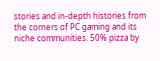stories and in-depth histories from the corners of PC gaming and its niche communities. 50% pizza by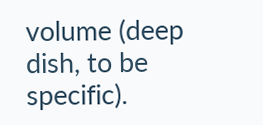volume (deep dish, to be specific).